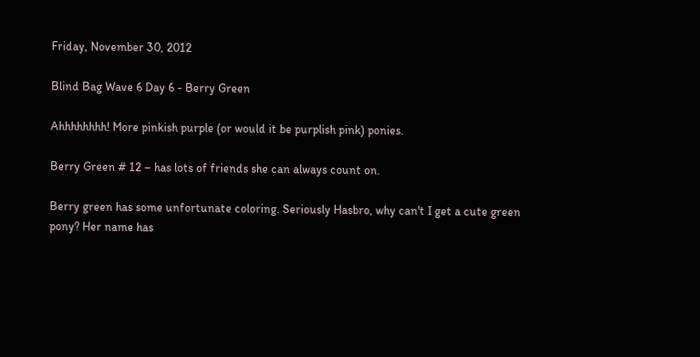Friday, November 30, 2012

Blind Bag Wave 6 Day 6 - Berry Green

Ahhhhhhhh! More pinkish purple (or would it be purplish pink) ponies.

Berry Green # 12 – has lots of friends she can always count on.

Berry green has some unfortunate coloring. Seriously Hasbro, why can't I get a cute green pony? Her name has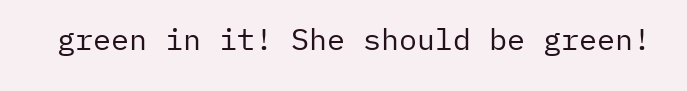green in it! She should be green!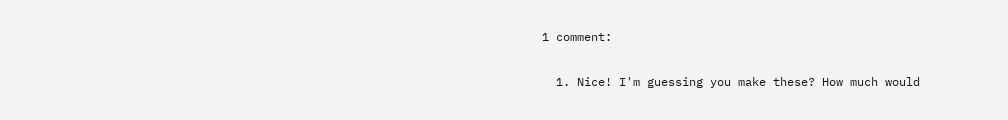1 comment:

  1. Nice! I'm guessing you make these? How much would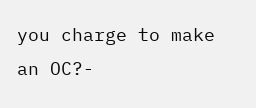you charge to make an OC?-